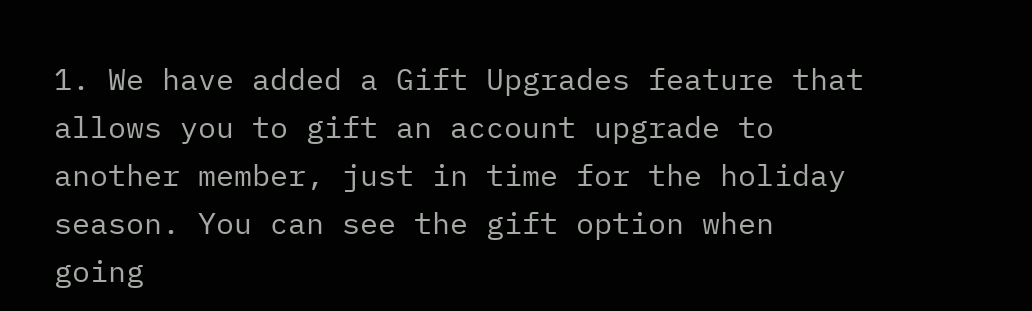1. We have added a Gift Upgrades feature that allows you to gift an account upgrade to another member, just in time for the holiday season. You can see the gift option when going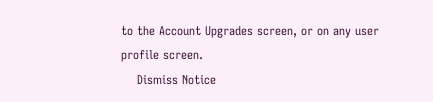to the Account Upgrades screen, or on any user profile screen.
    Dismiss Notice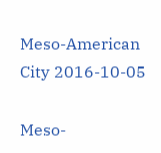Meso-American City 2016-10-05

Meso-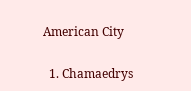American City

  1. Chamaedrys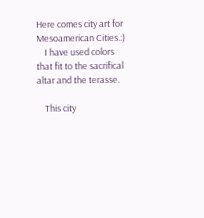Here comes city art for Mesoamerican Cities.:)
    I have used colors that fit to the sacrifical altar and the terasse.

    This city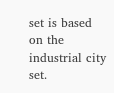set is based on the industrial city set.